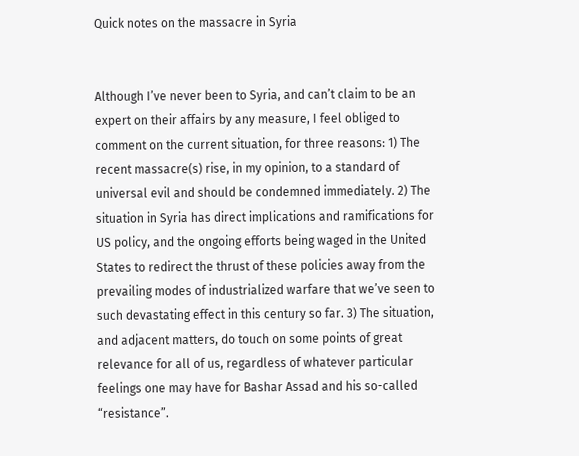Quick notes on the massacre in Syria


Although I’ve never been to Syria, and can’t claim to be an expert on their affairs by any measure, I feel obliged to comment on the current situation, for three reasons: 1) The recent massacre(s) rise, in my opinion, to a standard of universal evil and should be condemned immediately. 2) The situation in Syria has direct implications and ramifications for US policy, and the ongoing efforts being waged in the United States to redirect the thrust of these policies away from the prevailing modes of industrialized warfare that we’ve seen to such devastating effect in this century so far. 3) The situation, and adjacent matters, do touch on some points of great relevance for all of us, regardless of whatever particular feelings one may have for Bashar Assad and his so-called “resistance”.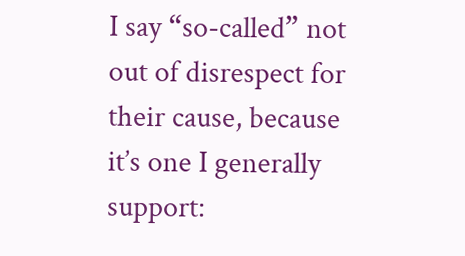I say “so-called” not out of disrespect for their cause, because it’s one I generally support: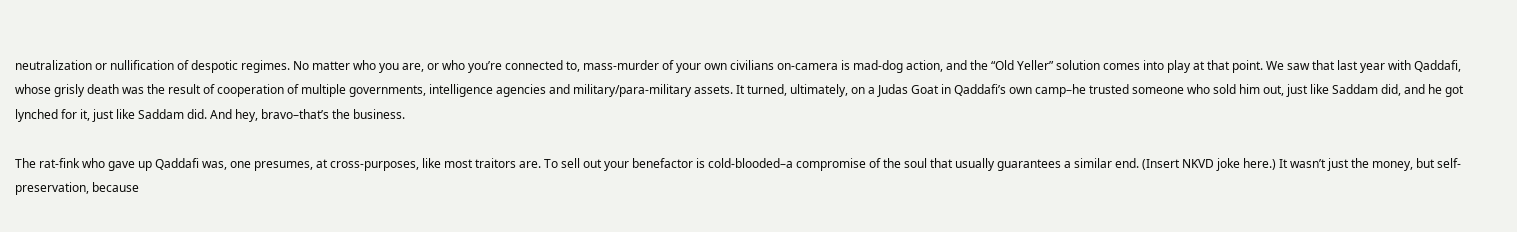neutralization or nullification of despotic regimes. No matter who you are, or who you’re connected to, mass-murder of your own civilians on-camera is mad-dog action, and the “Old Yeller” solution comes into play at that point. We saw that last year with Qaddafi, whose grisly death was the result of cooperation of multiple governments, intelligence agencies and military/para-military assets. It turned, ultimately, on a Judas Goat in Qaddafi’s own camp–he trusted someone who sold him out, just like Saddam did, and he got lynched for it, just like Saddam did. And hey, bravo–that’s the business.

The rat-fink who gave up Qaddafi was, one presumes, at cross-purposes, like most traitors are. To sell out your benefactor is cold-blooded–a compromise of the soul that usually guarantees a similar end. (Insert NKVD joke here.) It wasn’t just the money, but self-preservation, because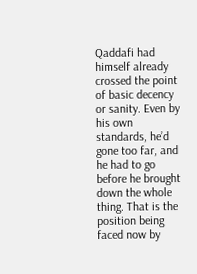Qaddafi had himself already crossed the point of basic decency or sanity. Even by his own standards, he’d gone too far, and he had to go before he brought down the whole thing. That is the position being faced now by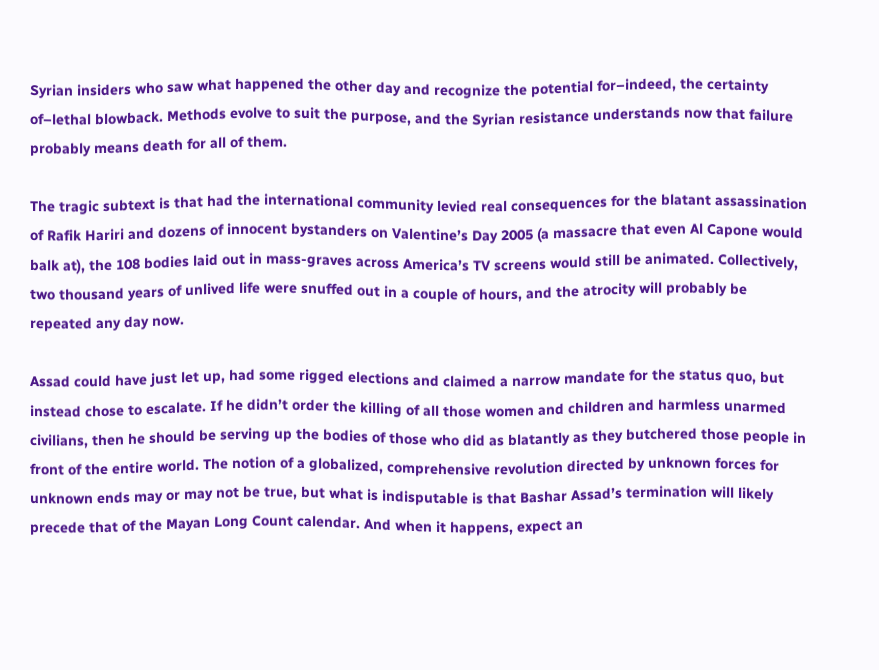Syrian insiders who saw what happened the other day and recognize the potential for–indeed, the certainty of–lethal blowback. Methods evolve to suit the purpose, and the Syrian resistance understands now that failure probably means death for all of them.

The tragic subtext is that had the international community levied real consequences for the blatant assassination of Rafik Hariri and dozens of innocent bystanders on Valentine’s Day 2005 (a massacre that even Al Capone would balk at), the 108 bodies laid out in mass-graves across America’s TV screens would still be animated. Collectively, two thousand years of unlived life were snuffed out in a couple of hours, and the atrocity will probably be repeated any day now.

Assad could have just let up, had some rigged elections and claimed a narrow mandate for the status quo, but instead chose to escalate. If he didn’t order the killing of all those women and children and harmless unarmed civilians, then he should be serving up the bodies of those who did as blatantly as they butchered those people in front of the entire world. The notion of a globalized, comprehensive revolution directed by unknown forces for unknown ends may or may not be true, but what is indisputable is that Bashar Assad’s termination will likely precede that of the Mayan Long Count calendar. And when it happens, expect an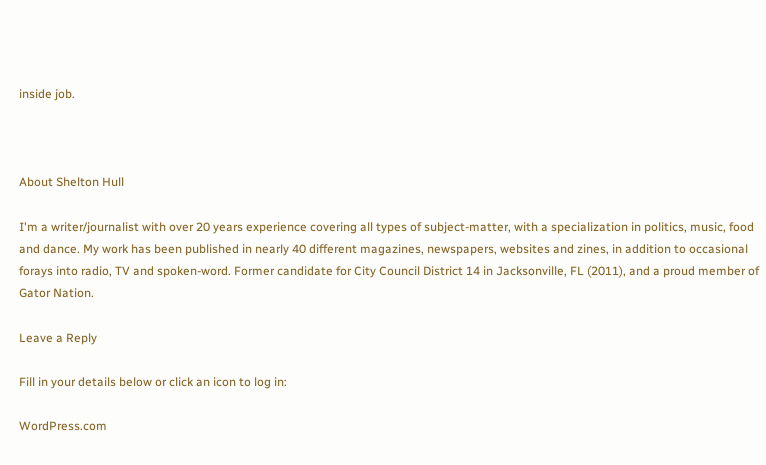inside job.



About Shelton Hull

I'm a writer/journalist with over 20 years experience covering all types of subject-matter, with a specialization in politics, music, food and dance. My work has been published in nearly 40 different magazines, newspapers, websites and zines, in addition to occasional forays into radio, TV and spoken-word. Former candidate for City Council District 14 in Jacksonville, FL (2011), and a proud member of Gator Nation.

Leave a Reply

Fill in your details below or click an icon to log in:

WordPress.com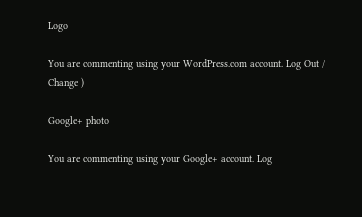Logo

You are commenting using your WordPress.com account. Log Out /  Change )

Google+ photo

You are commenting using your Google+ account. Log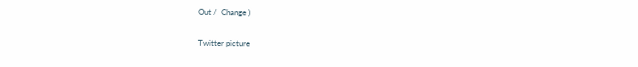Out /  Change )

Twitter picture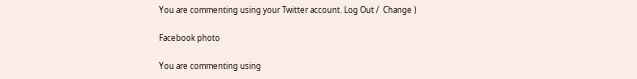You are commenting using your Twitter account. Log Out /  Change )

Facebook photo

You are commenting using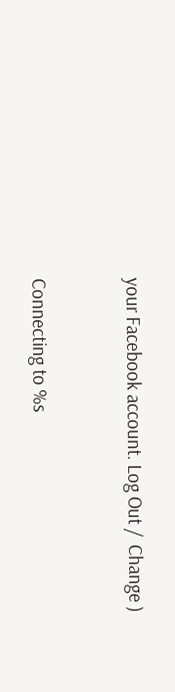your Facebook account. Log Out /  Change )


Connecting to %s